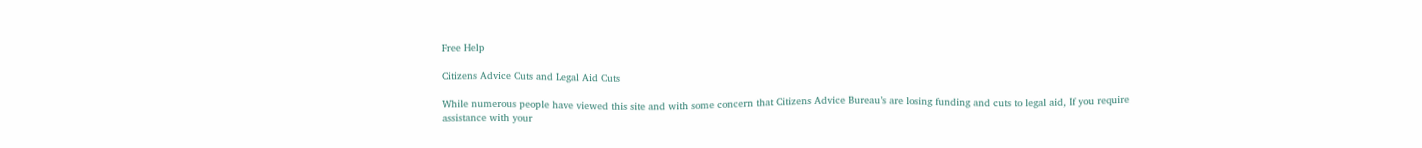Free Help

Citizens Advice Cuts and Legal Aid Cuts

While numerous people have viewed this site and with some concern that Citizens Advice Bureau’s are losing funding and cuts to legal aid, If you require assistance with your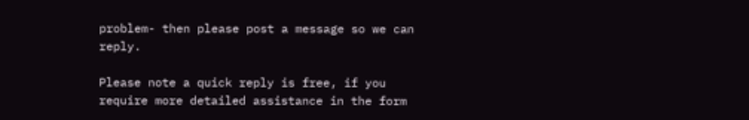problem- then please post a message so we can reply.

Please note a quick reply is free, if you require more detailed assistance in the form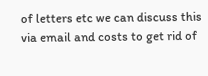of letters etc we can discuss this via email and costs to get rid of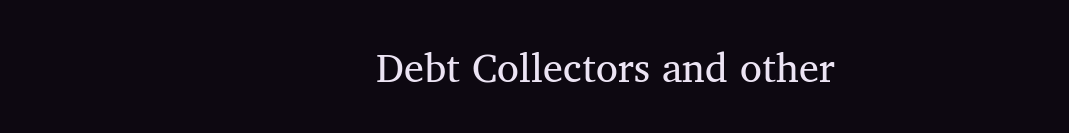Debt Collectors and other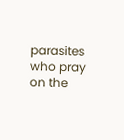parasites who pray on the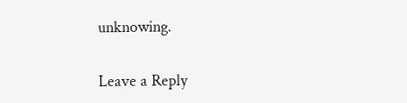unknowing.


Leave a Reply